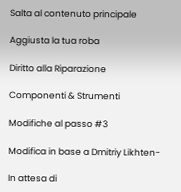Salta al contenuto principale

Aggiusta la tua roba

Diritto alla Riparazione

Componenti & Strumenti

Modifiche al passo #3

Modifica in base a Dmitriy Likhten-

In attesa di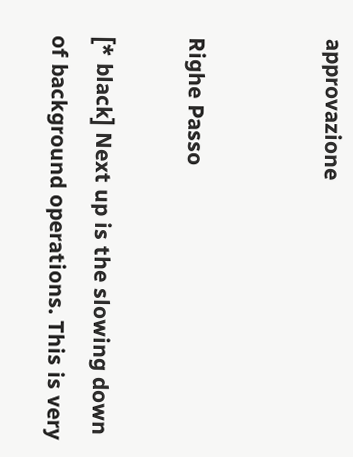approvazione


Righe Passo

[* black] Next up is the slowing down of background operations. This is very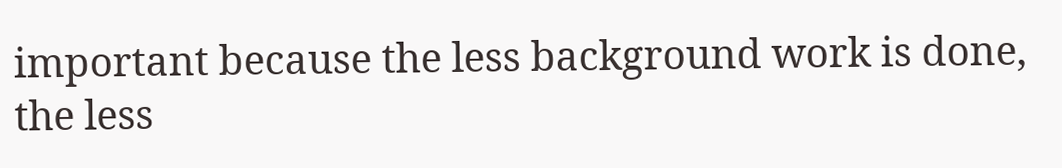important because the less background work is done, the less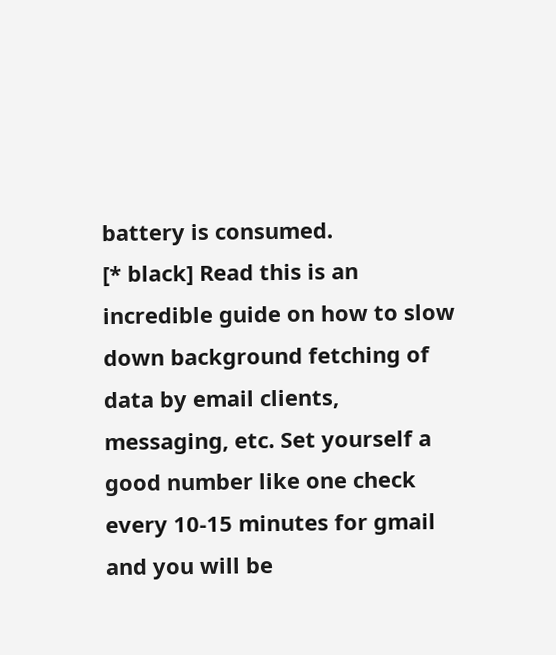battery is consumed.
[* black] Read this is an incredible guide on how to slow down background fetching of data by email clients, messaging, etc. Set yourself a good number like one check every 10-15 minutes for gmail and you will be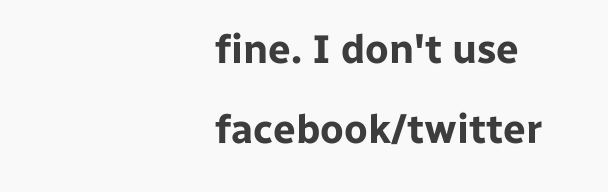fine. I don't use facebook/twitter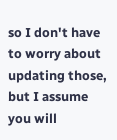so I don't have to worry about updating those, but I assume you will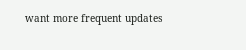want more frequent updates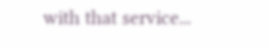with that service...